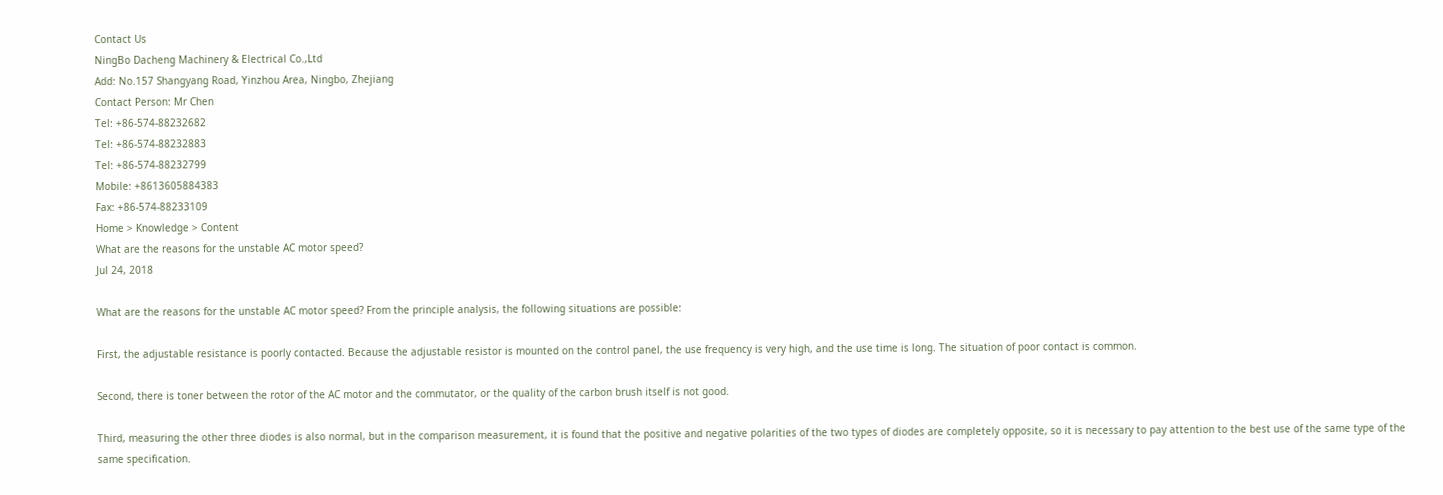Contact Us
NingBo Dacheng Machinery & Electrical Co.,Ltd
Add: No.157 Shangyang Road, Yinzhou Area, Ningbo, Zhejiang
Contact Person: Mr Chen
Tel: +86-574-88232682
Tel: +86-574-88232883
Tel: +86-574-88232799
Mobile: +8613605884383
Fax: +86-574-88233109
Home > Knowledge > Content
What are the reasons for the unstable AC motor speed?
Jul 24, 2018

What are the reasons for the unstable AC motor speed? From the principle analysis, the following situations are possible:

First, the adjustable resistance is poorly contacted. Because the adjustable resistor is mounted on the control panel, the use frequency is very high, and the use time is long. The situation of poor contact is common.

Second, there is toner between the rotor of the AC motor and the commutator, or the quality of the carbon brush itself is not good.

Third, measuring the other three diodes is also normal, but in the comparison measurement, it is found that the positive and negative polarities of the two types of diodes are completely opposite, so it is necessary to pay attention to the best use of the same type of the same specification.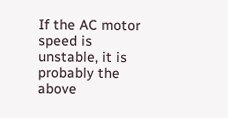If the AC motor speed is unstable, it is probably the above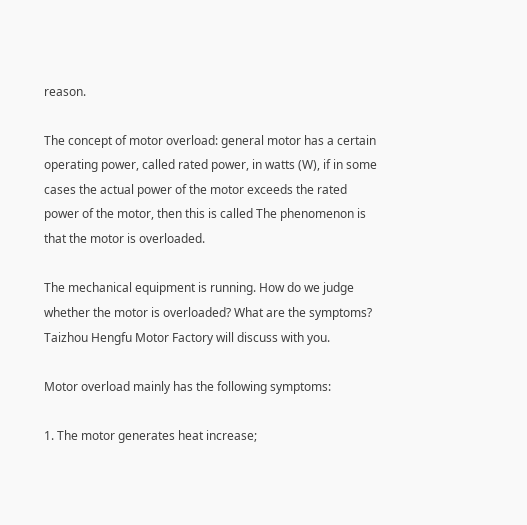reason.

The concept of motor overload: general motor has a certain operating power, called rated power, in watts (W), if in some cases the actual power of the motor exceeds the rated power of the motor, then this is called The phenomenon is that the motor is overloaded.

The mechanical equipment is running. How do we judge whether the motor is overloaded? What are the symptoms? Taizhou Hengfu Motor Factory will discuss with you.

Motor overload mainly has the following symptoms:

1. The motor generates heat increase;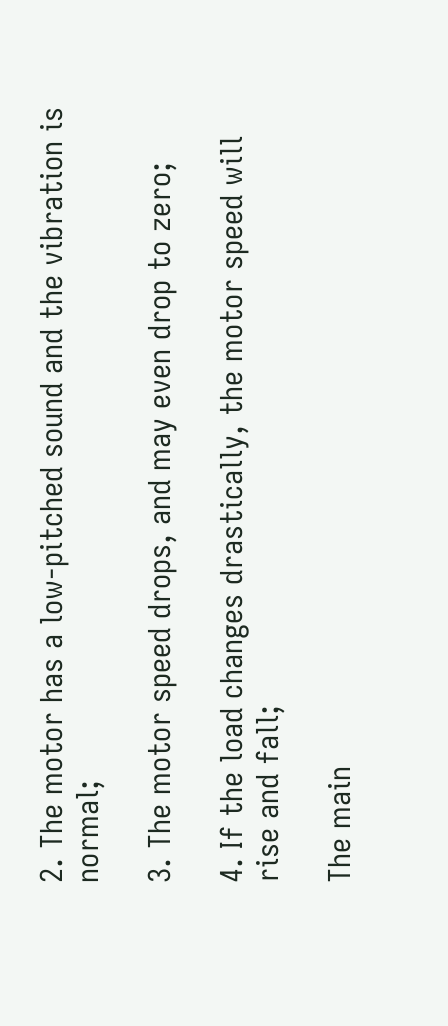2. The motor has a low-pitched sound and the vibration is normal;

3. The motor speed drops, and may even drop to zero;

4. If the load changes drastically, the motor speed will rise and fall;

The main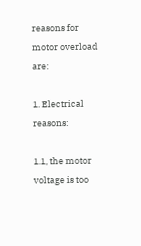reasons for motor overload are:

1. Electrical reasons:

1.1, the motor voltage is too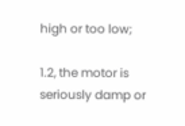high or too low;

1.2, the motor is seriously damp or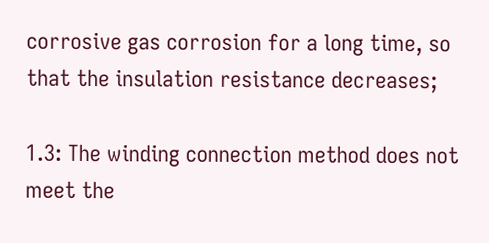corrosive gas corrosion for a long time, so that the insulation resistance decreases;

1.3: The winding connection method does not meet the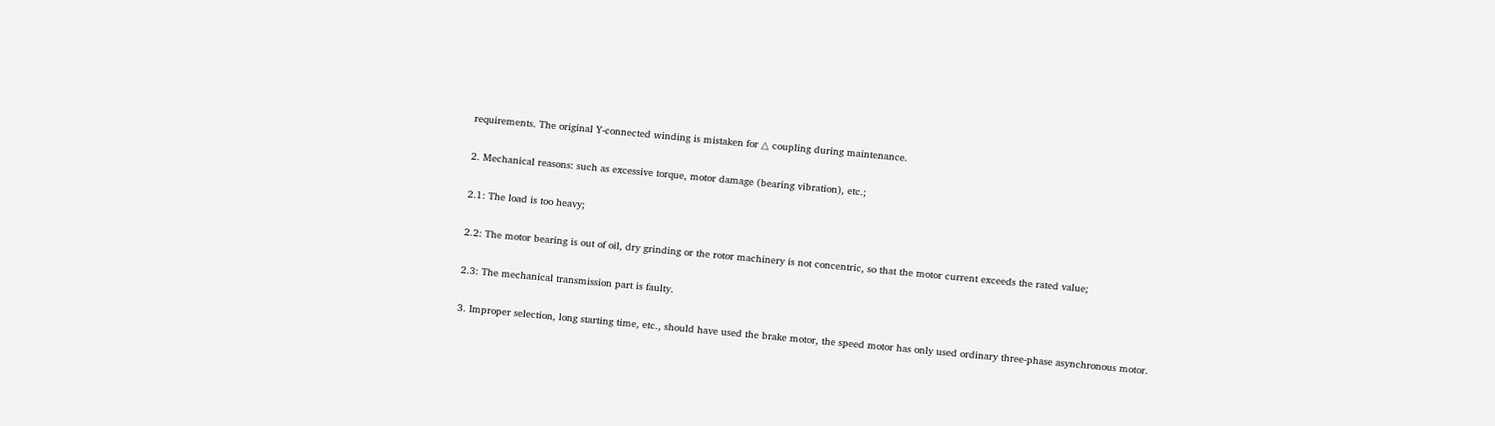requirements. The original Y-connected winding is mistaken for △ coupling during maintenance.

2. Mechanical reasons: such as excessive torque, motor damage (bearing vibration), etc.;

2.1: The load is too heavy;

2.2: The motor bearing is out of oil, dry grinding or the rotor machinery is not concentric, so that the motor current exceeds the rated value;

2.3: The mechanical transmission part is faulty.

3. Improper selection, long starting time, etc., should have used the brake motor, the speed motor has only used ordinary three-phase asynchronous motor.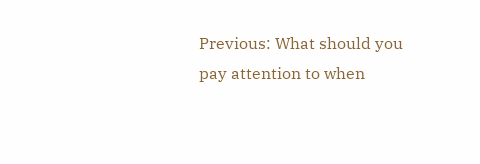Previous: What should you pay attention to when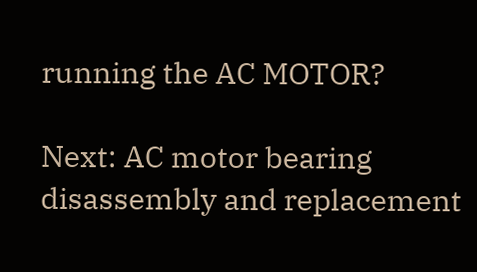running the AC MOTOR?

Next: AC motor bearing disassembly and replacement